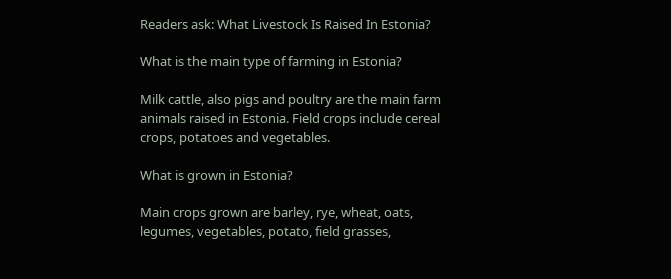Readers ask: What Livestock Is Raised In Estonia?

What is the main type of farming in Estonia?

Milk cattle, also pigs and poultry are the main farm animals raised in Estonia. Field crops include cereal crops, potatoes and vegetables.

What is grown in Estonia?

Main crops grown are barley, rye, wheat, oats, legumes, vegetables, potato, field grasses,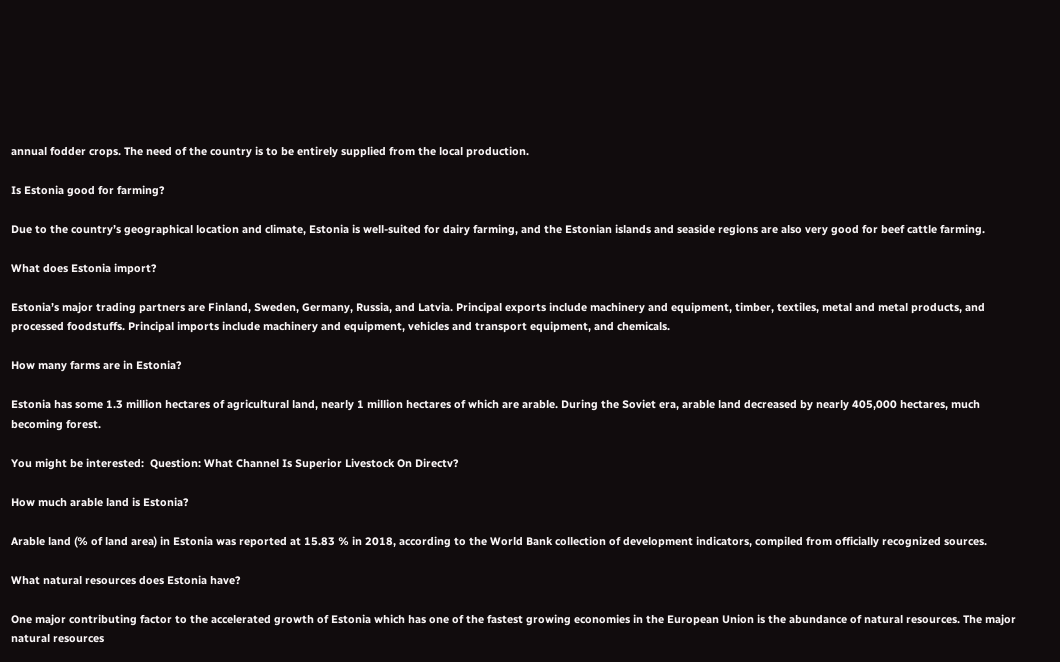annual fodder crops. The need of the country is to be entirely supplied from the local production.

Is Estonia good for farming?

Due to the country’s geographical location and climate, Estonia is well-suited for dairy farming, and the Estonian islands and seaside regions are also very good for beef cattle farming.

What does Estonia import?

Estonia’s major trading partners are Finland, Sweden, Germany, Russia, and Latvia. Principal exports include machinery and equipment, timber, textiles, metal and metal products, and processed foodstuffs. Principal imports include machinery and equipment, vehicles and transport equipment, and chemicals.

How many farms are in Estonia?

Estonia has some 1.3 million hectares of agricultural land, nearly 1 million hectares of which are arable. During the Soviet era, arable land decreased by nearly 405,000 hectares, much becoming forest.

You might be interested:  Question: What Channel Is Superior Livestock On Directv?

How much arable land is Estonia?

Arable land (% of land area) in Estonia was reported at 15.83 % in 2018, according to the World Bank collection of development indicators, compiled from officially recognized sources.

What natural resources does Estonia have?

One major contributing factor to the accelerated growth of Estonia which has one of the fastest growing economies in the European Union is the abundance of natural resources. The major natural resources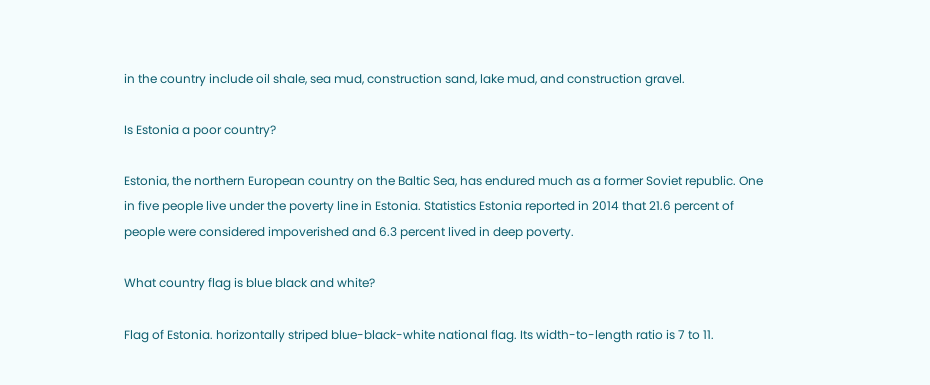in the country include oil shale, sea mud, construction sand, lake mud, and construction gravel.

Is Estonia a poor country?

Estonia, the northern European country on the Baltic Sea, has endured much as a former Soviet republic. One in five people live under the poverty line in Estonia. Statistics Estonia reported in 2014 that 21.6 percent of people were considered impoverished and 6.3 percent lived in deep poverty.

What country flag is blue black and white?

Flag of Estonia. horizontally striped blue-black-white national flag. Its width-to-length ratio is 7 to 11.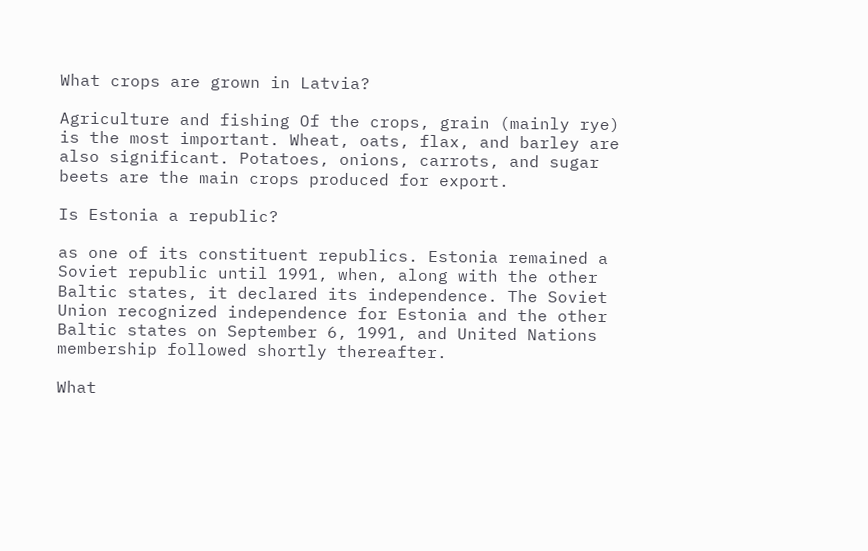What crops are grown in Latvia?

Agriculture and fishing Of the crops, grain (mainly rye) is the most important. Wheat, oats, flax, and barley are also significant. Potatoes, onions, carrots, and sugar beets are the main crops produced for export.

Is Estonia a republic?

as one of its constituent republics. Estonia remained a Soviet republic until 1991, when, along with the other Baltic states, it declared its independence. The Soviet Union recognized independence for Estonia and the other Baltic states on September 6, 1991, and United Nations membership followed shortly thereafter.

What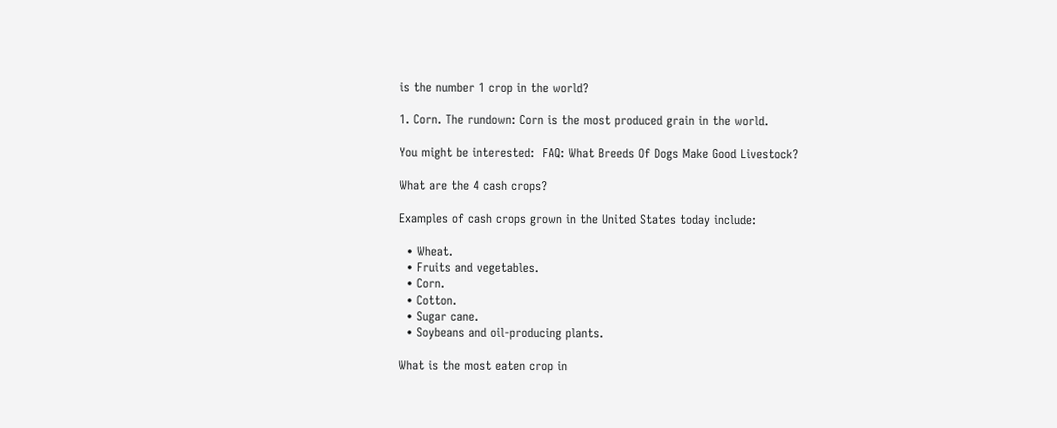is the number 1 crop in the world?

1. Corn. The rundown: Corn is the most produced grain in the world.

You might be interested:  FAQ: What Breeds Of Dogs Make Good Livestock?

What are the 4 cash crops?

Examples of cash crops grown in the United States today include:

  • Wheat.
  • Fruits and vegetables.
  • Corn.
  • Cotton.
  • Sugar cane.
  • Soybeans and oil-producing plants.

What is the most eaten crop in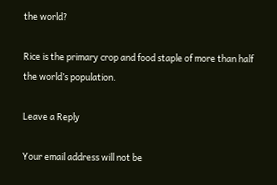the world?

Rice is the primary crop and food staple of more than half the world’s population.

Leave a Reply

Your email address will not be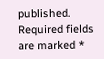published. Required fields are marked *